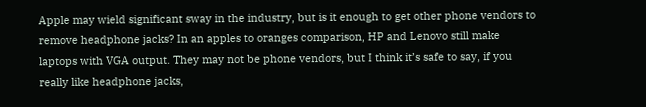Apple may wield significant sway in the industry, but is it enough to get other phone vendors to remove headphone jacks? In an apples to oranges comparison, HP and Lenovo still make laptops with VGA output. They may not be phone vendors, but I think it’s safe to say, if you really like headphone jacks,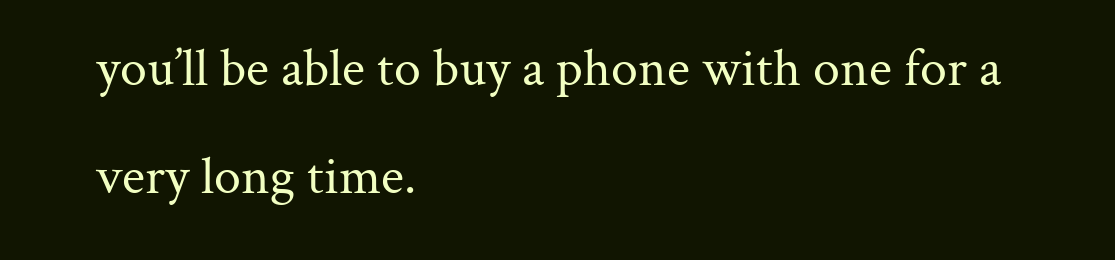you’ll be able to buy a phone with one for a very long time.